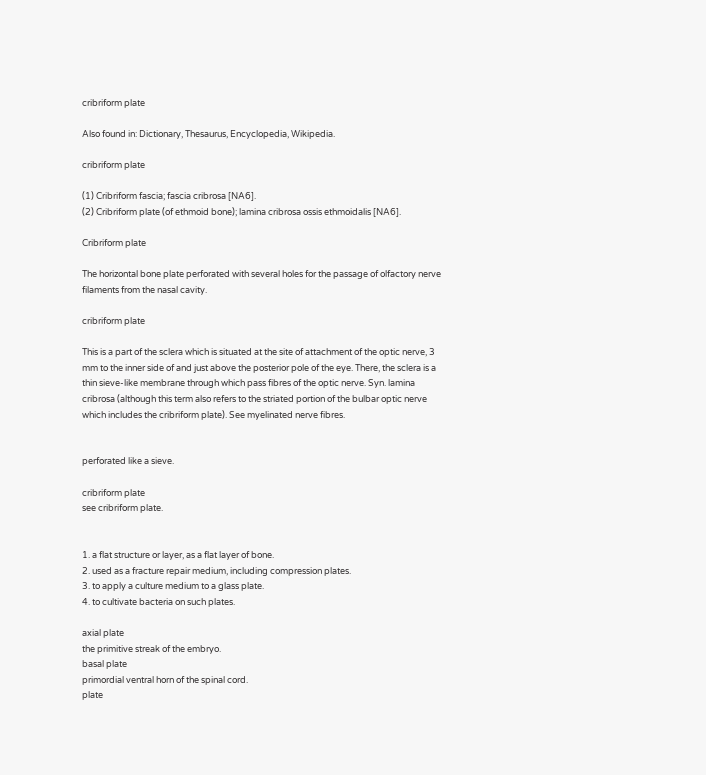cribriform plate

Also found in: Dictionary, Thesaurus, Encyclopedia, Wikipedia.

cribriform plate

(1) Cribriform fascia; fascia cribrosa [NA6].
(2) Cribriform plate (of ethmoid bone); lamina cribrosa ossis ethmoidalis [NA6].

Cribriform plate

The horizontal bone plate perforated with several holes for the passage of olfactory nerve filaments from the nasal cavity.

cribriform plate

This is a part of the sclera which is situated at the site of attachment of the optic nerve, 3 mm to the inner side of and just above the posterior pole of the eye. There, the sclera is a thin sieve-like membrane through which pass fibres of the optic nerve. Syn. lamina cribrosa (although this term also refers to the striated portion of the bulbar optic nerve which includes the cribriform plate). See myelinated nerve fibres.


perforated like a sieve.

cribriform plate
see cribriform plate.


1. a flat structure or layer, as a flat layer of bone.
2. used as a fracture repair medium, including compression plates.
3. to apply a culture medium to a glass plate.
4. to cultivate bacteria on such plates.

axial plate
the primitive streak of the embryo.
basal plate
primordial ventral horn of the spinal cord.
plate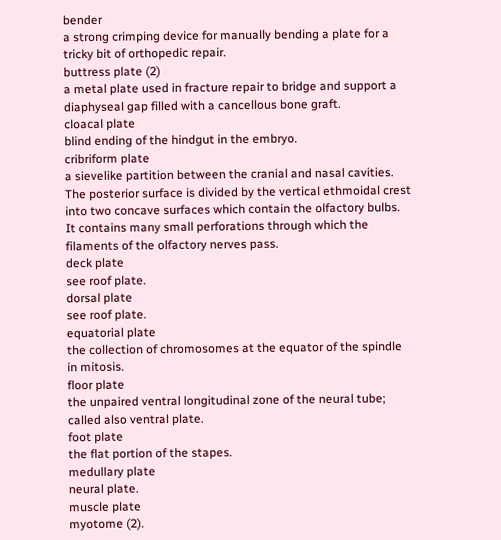bender
a strong crimping device for manually bending a plate for a tricky bit of orthopedic repair.
buttress plate (2)
a metal plate used in fracture repair to bridge and support a diaphyseal gap filled with a cancellous bone graft.
cloacal plate
blind ending of the hindgut in the embryo.
cribriform plate
a sievelike partition between the cranial and nasal cavities. The posterior surface is divided by the vertical ethmoidal crest into two concave surfaces which contain the olfactory bulbs. It contains many small perforations through which the filaments of the olfactory nerves pass.
deck plate
see roof plate.
dorsal plate
see roof plate.
equatorial plate
the collection of chromosomes at the equator of the spindle in mitosis.
floor plate
the unpaired ventral longitudinal zone of the neural tube; called also ventral plate.
foot plate
the flat portion of the stapes.
medullary plate
neural plate.
muscle plate
myotome (2).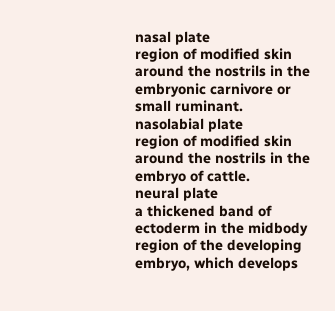nasal plate
region of modified skin around the nostrils in the embryonic carnivore or small ruminant.
nasolabial plate
region of modified skin around the nostrils in the embryo of cattle.
neural plate
a thickened band of ectoderm in the midbody region of the developing embryo, which develops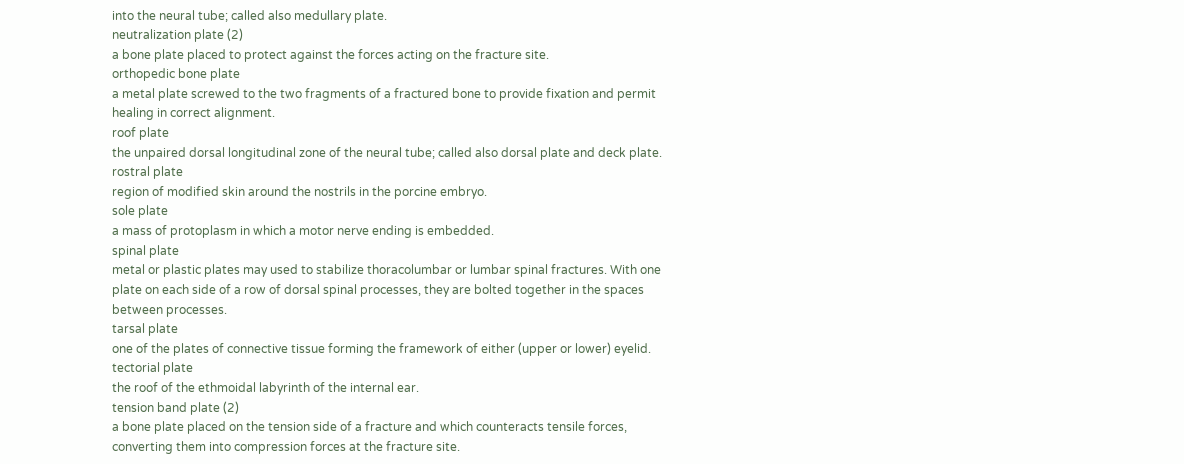into the neural tube; called also medullary plate.
neutralization plate (2)
a bone plate placed to protect against the forces acting on the fracture site.
orthopedic bone plate
a metal plate screwed to the two fragments of a fractured bone to provide fixation and permit healing in correct alignment.
roof plate
the unpaired dorsal longitudinal zone of the neural tube; called also dorsal plate and deck plate.
rostral plate
region of modified skin around the nostrils in the porcine embryo.
sole plate
a mass of protoplasm in which a motor nerve ending is embedded.
spinal plate
metal or plastic plates may used to stabilize thoracolumbar or lumbar spinal fractures. With one plate on each side of a row of dorsal spinal processes, they are bolted together in the spaces between processes.
tarsal plate
one of the plates of connective tissue forming the framework of either (upper or lower) eyelid.
tectorial plate
the roof of the ethmoidal labyrinth of the internal ear.
tension band plate (2)
a bone plate placed on the tension side of a fracture and which counteracts tensile forces, converting them into compression forces at the fracture site.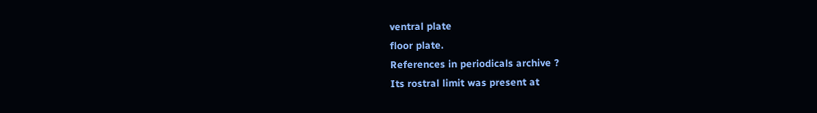ventral plate
floor plate.
References in periodicals archive ?
Its rostral limit was present at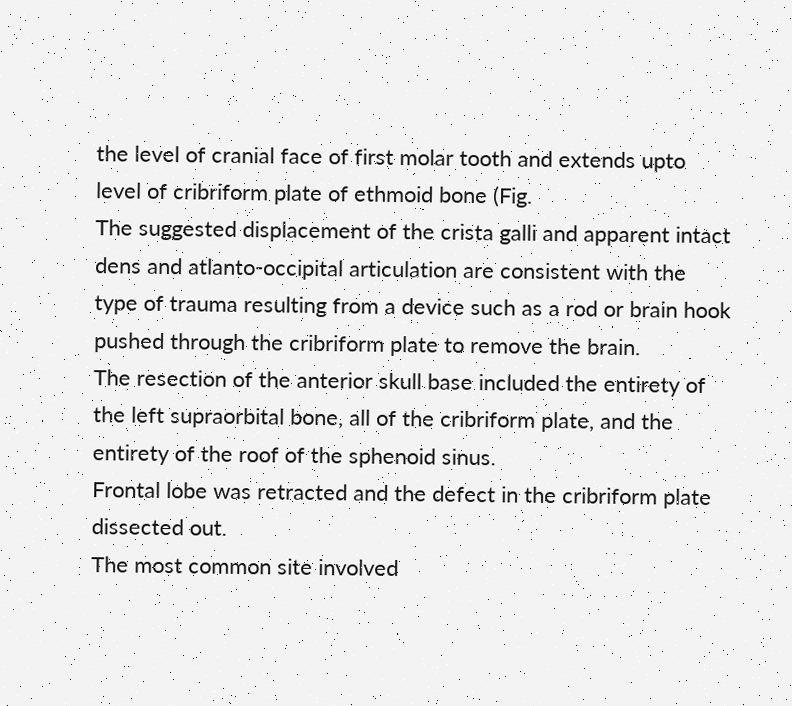the level of cranial face of first molar tooth and extends upto level of cribriform plate of ethmoid bone (Fig.
The suggested displacement of the crista galli and apparent intact dens and atlanto-occipital articulation are consistent with the type of trauma resulting from a device such as a rod or brain hook pushed through the cribriform plate to remove the brain.
The resection of the anterior skull base included the entirety of the left supraorbital bone, all of the cribriform plate, and the entirety of the roof of the sphenoid sinus.
Frontal lobe was retracted and the defect in the cribriform plate dissected out.
The most common site involved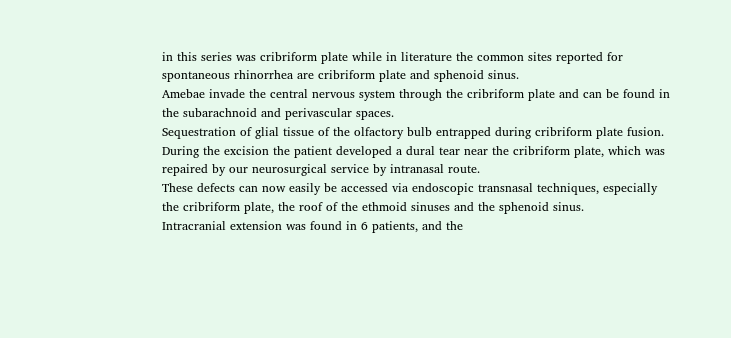in this series was cribriform plate while in literature the common sites reported for spontaneous rhinorrhea are cribriform plate and sphenoid sinus.
Amebae invade the central nervous system through the cribriform plate and can be found in the subarachnoid and perivascular spaces.
Sequestration of glial tissue of the olfactory bulb entrapped during cribriform plate fusion.
During the excision the patient developed a dural tear near the cribriform plate, which was repaired by our neurosurgical service by intranasal route.
These defects can now easily be accessed via endoscopic transnasal techniques, especially the cribriform plate, the roof of the ethmoid sinuses and the sphenoid sinus.
Intracranial extension was found in 6 patients, and the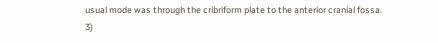usual mode was through the cribriform plate to the anterior cranial fossa.
3)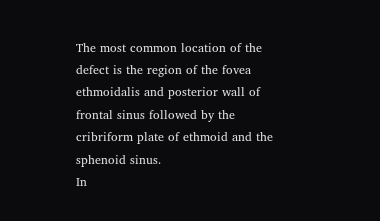The most common location of the defect is the region of the fovea ethmoidalis and posterior wall of frontal sinus followed by the cribriform plate of ethmoid and the sphenoid sinus.
In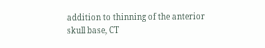addition to thinning of the anterior skull base, CT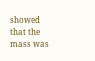showed that the mass was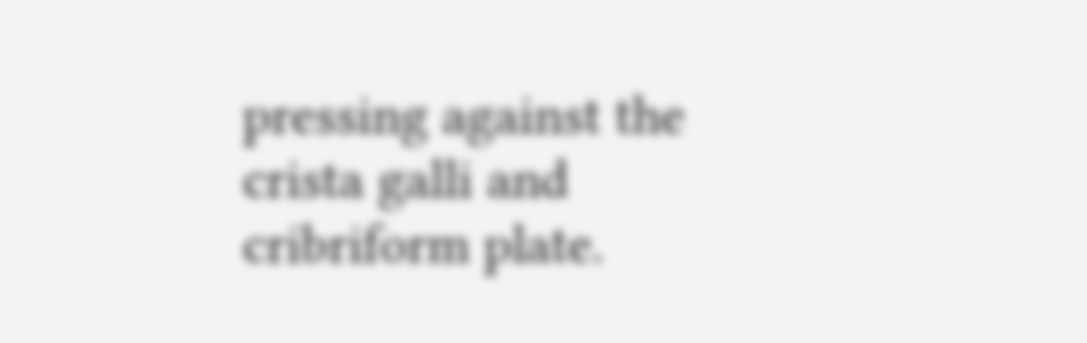pressing against the crista galli and cribriform plate.